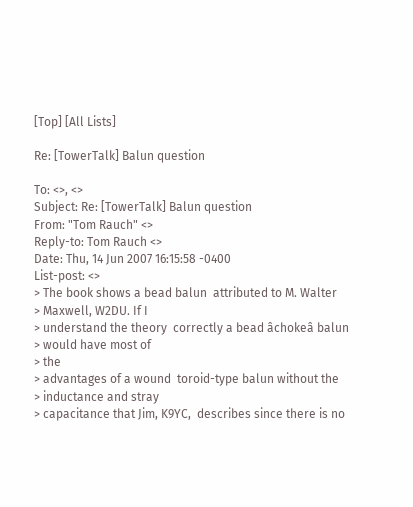[Top] [All Lists]

Re: [TowerTalk] Balun question

To: <>, <>
Subject: Re: [TowerTalk] Balun question
From: "Tom Rauch" <>
Reply-to: Tom Rauch <>
Date: Thu, 14 Jun 2007 16:15:58 -0400
List-post: <>
> The book shows a bead balun  attributed to M. Walter
> Maxwell, W2DU. If I
> understand the theory  correctly a bead âchokeâ balun
> would have most of
> the
> advantages of a wound  toroid-type balun without the
> inductance and stray
> capacitance that Jim, K9YC,  describes since there is no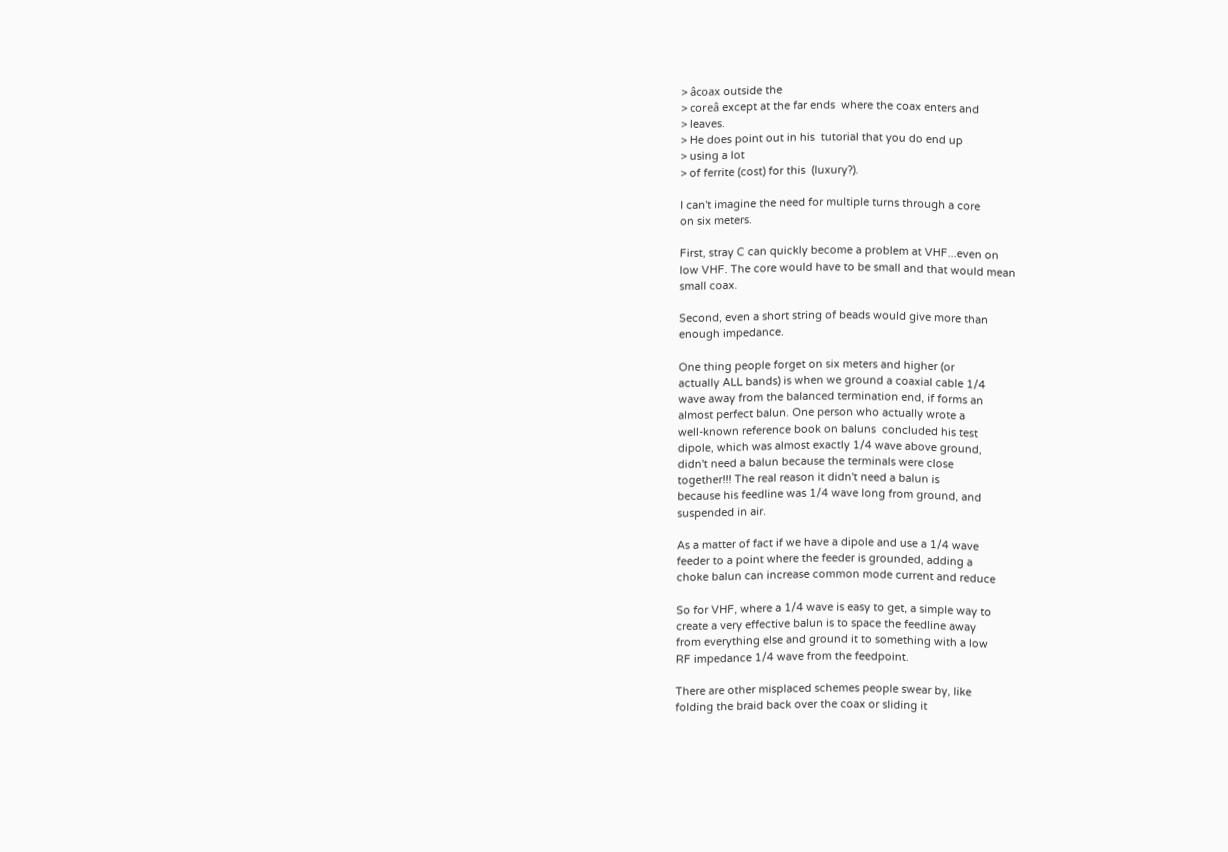> âcoax outside the
> coreâ except at the far ends  where the coax enters and
> leaves.
> He does point out in his  tutorial that you do end up
> using a lot
> of ferrite (cost) for this  (luxury?).

I can't imagine the need for multiple turns through a core
on six meters.

First, stray C can quickly become a problem at VHF...even on
low VHF. The core would have to be small and that would mean
small coax.

Second, even a short string of beads would give more than
enough impedance.

One thing people forget on six meters and higher (or
actually ALL bands) is when we ground a coaxial cable 1/4
wave away from the balanced termination end, if forms an
almost perfect balun. One person who actually wrote a
well-known reference book on baluns  concluded his test
dipole, which was almost exactly 1/4 wave above ground,
didn't need a balun because the terminals were close
together!!! The real reason it didn't need a balun is
because his feedline was 1/4 wave long from ground, and
suspended in air.

As a matter of fact if we have a dipole and use a 1/4 wave
feeder to a point where the feeder is grounded, adding a
choke balun can increase common mode current and reduce

So for VHF, where a 1/4 wave is easy to get, a simple way to
create a very effective balun is to space the feedline away
from everything else and ground it to something with a low
RF impedance 1/4 wave from the feedpoint.

There are other misplaced schemes people swear by, like
folding the braid back over the coax or sliding it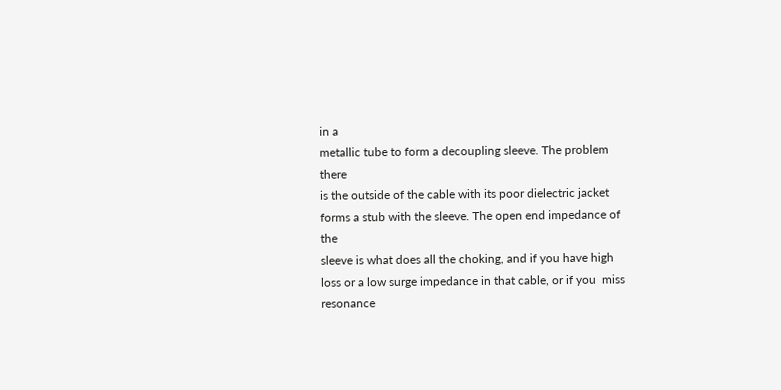in a
metallic tube to form a decoupling sleeve. The problem there
is the outside of the cable with its poor dielectric jacket
forms a stub with the sleeve. The open end impedance of the
sleeve is what does all the choking, and if you have high
loss or a low surge impedance in that cable, or if you  miss
resonance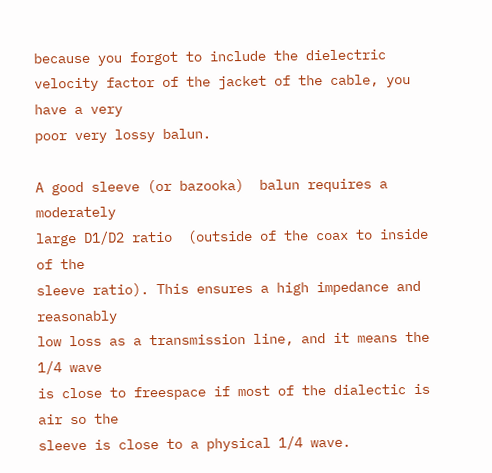because you forgot to include the dielectric
velocity factor of the jacket of the cable, you have a very
poor very lossy balun.

A good sleeve (or bazooka)  balun requires a moderately
large D1/D2 ratio  (outside of the coax to inside of the
sleeve ratio). This ensures a high impedance and  reasonably
low loss as a transmission line, and it means the 1/4 wave
is close to freespace if most of the dialectic is air so the
sleeve is close to a physical 1/4 wave.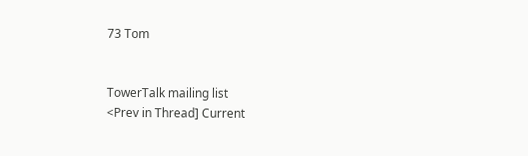73 Tom


TowerTalk mailing list
<Prev in Thread] Current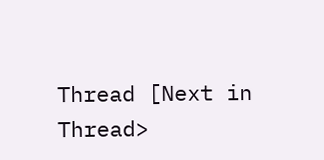Thread [Next in Thread>